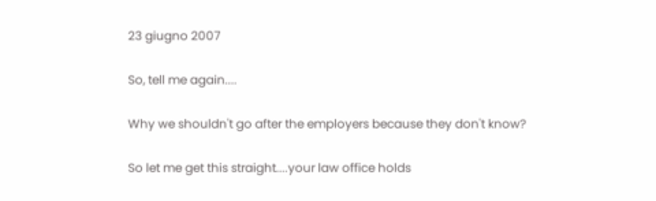23 giugno 2007

So, tell me again....

Why we shouldn't go after the employers because they don't know?

So let me get this straight....your law office holds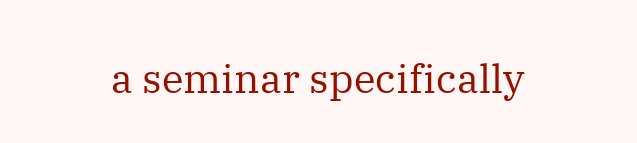a seminar specifically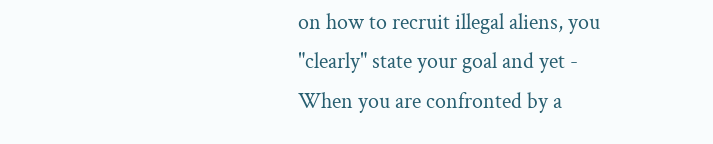on how to recruit illegal aliens, you "clearly" state your goal and yet -
When you are confronted by a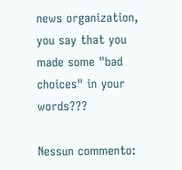news organization, you say that you made some "bad choices" in your words???

Nessun commento: